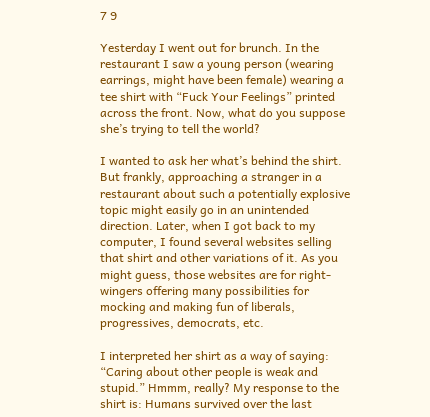7 9

Yesterday I went out for brunch. In the restaurant I saw a young person (wearing earrings, might have been female) wearing a tee shirt with “Fuck Your Feelings” printed across the front. Now, what do you suppose she’s trying to tell the world?

I wanted to ask her what’s behind the shirt. But frankly, approaching a stranger in a restaurant about such a potentially explosive topic might easily go in an unintended direction. Later, when I got back to my computer, I found several websites selling that shirt and other variations of it. As you might guess, those websites are for right-wingers offering many possibilities for mocking and making fun of liberals, progressives, democrats, etc.

I interpreted her shirt as a way of saying: “Caring about other people is weak and stupid.” Hmmm, really? My response to the shirt is: Humans survived over the last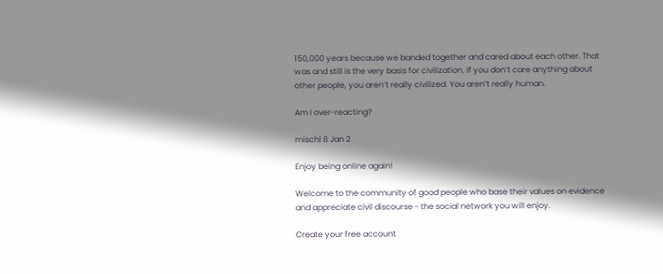150,000 years because we banded together and cared about each other. That was and still is the very basis for civilization. If you don’t care anything about other people, you aren’t really civilized. You aren’t really human.

Am I over-reacting?

mischl 8 Jan 2

Enjoy being online again!

Welcome to the community of good people who base their values on evidence and appreciate civil discourse - the social network you will enjoy.

Create your free account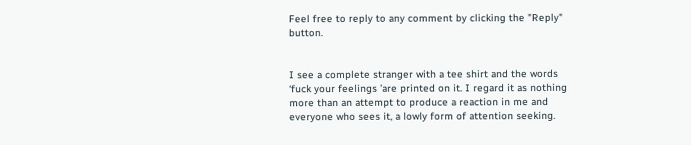Feel free to reply to any comment by clicking the "Reply" button.


I see a complete stranger with a tee shirt and the words ‘fuck your feelings ’are printed on it. I regard it as nothing more than an attempt to produce a reaction in me and everyone who sees it, a lowly form of attention seeking.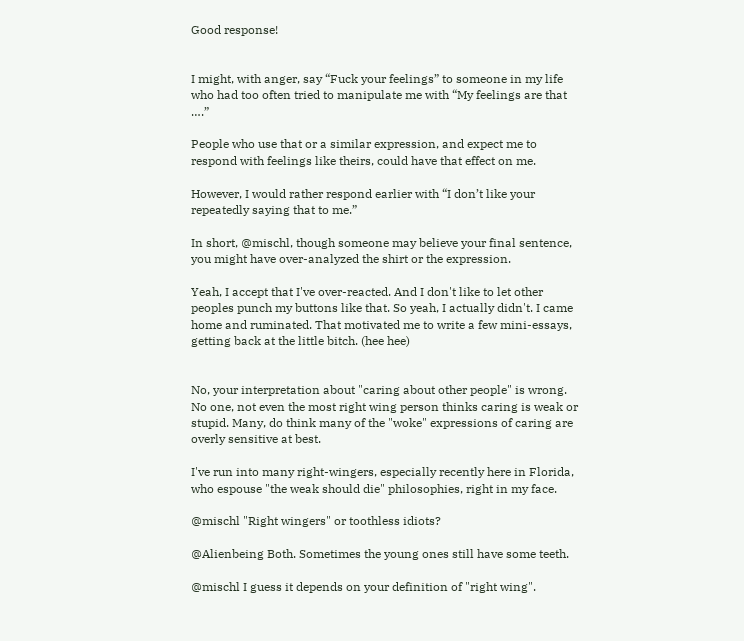Good response!


I might, with anger, say “Fuck your feelings” to someone in my life who had too often tried to manipulate me with “My feelings are that ….”

People who use that or a similar expression, and expect me to respond with feelings like theirs, could have that effect on me.

However, I would rather respond earlier with “I don’t like your repeatedly saying that to me.”

In short, @mischl, though someone may believe your final sentence, you might have over-analyzed the shirt or the expression.

Yeah, I accept that I've over-reacted. And I don't like to let other peoples punch my buttons like that. So yeah, I actually didn't. I came home and ruminated. That motivated me to write a few mini-essays, getting back at the little bitch. (hee hee)


No, your interpretation about "caring about other people" is wrong. No one, not even the most right wing person thinks caring is weak or stupid. Many, do think many of the "woke" expressions of caring are overly sensitive at best.

I've run into many right-wingers, especially recently here in Florida, who espouse "the weak should die" philosophies, right in my face.

@mischl "Right wingers" or toothless idiots?

@Alienbeing Both. Sometimes the young ones still have some teeth.

@mischl I guess it depends on your definition of "right wing".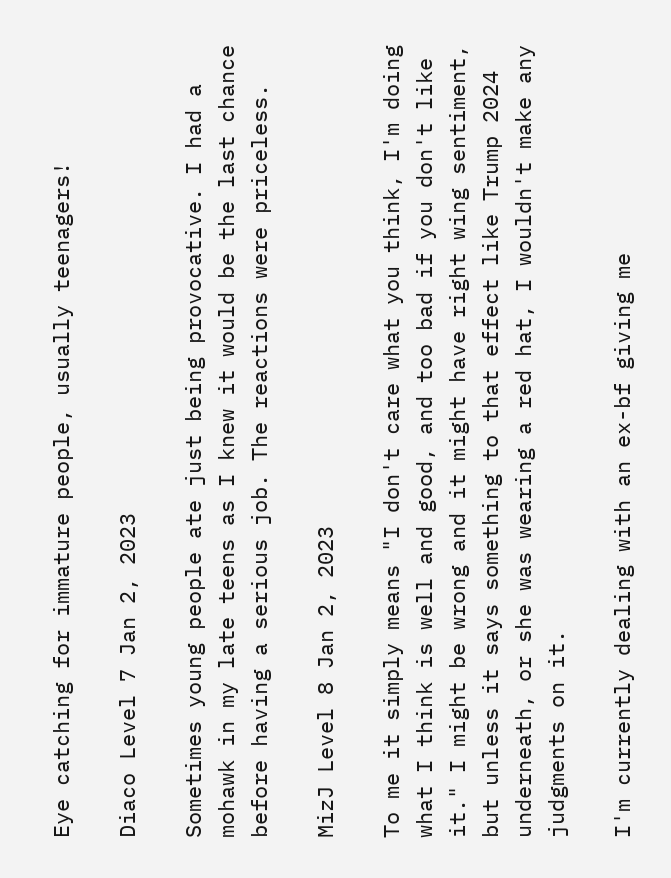Eye catching for immature people, usually teenagers!

Diaco Level 7 Jan 2, 2023

Sometimes young people ate just being provocative. I had a mohawk in my late teens as I knew it would be the last chance before having a serious job. The reactions were priceless.

MizJ Level 8 Jan 2, 2023

To me it simply means "I don't care what you think, I'm doing what I think is well and good, and too bad if you don't like it." I might be wrong and it might have right wing sentiment, but unless it says something to that effect like Trump 2024 underneath, or she was wearing a red hat, I wouldn't make any judgments on it.

I'm currently dealing with an ex-bf giving me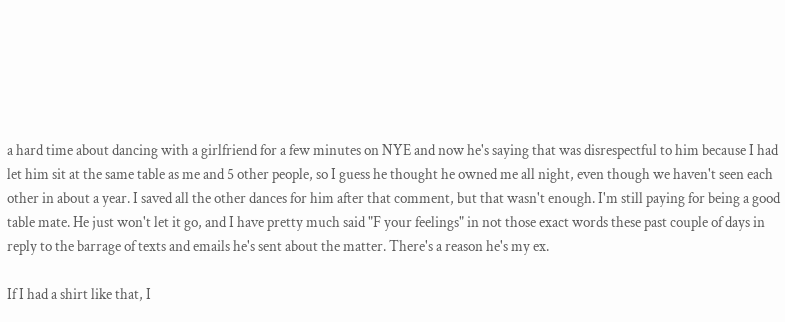a hard time about dancing with a girlfriend for a few minutes on NYE and now he's saying that was disrespectful to him because I had let him sit at the same table as me and 5 other people, so I guess he thought he owned me all night, even though we haven't seen each other in about a year. I saved all the other dances for him after that comment, but that wasn't enough. I'm still paying for being a good table mate. He just won't let it go, and I have pretty much said "F your feelings" in not those exact words these past couple of days in reply to the barrage of texts and emails he's sent about the matter. There's a reason he's my ex.

If I had a shirt like that, I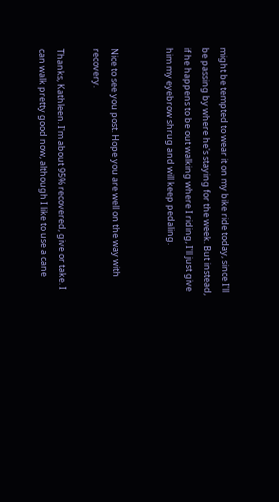might be tempted to wear it on my bike ride today, since I'll be passing by where he's staying for the week. But instead, if he happens to be out walking where I riding, I'll just give him my eyebrow shrug and will keep pedaling.


Nice to see you post. Hope you are well on the way with recovery.

Thanks, Kathleen. I'm about 95% recovered, give or take. I can walk pretty good now, although I like to use a cane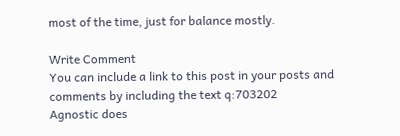most of the time, just for balance mostly.

Write Comment
You can include a link to this post in your posts and comments by including the text q:703202
Agnostic does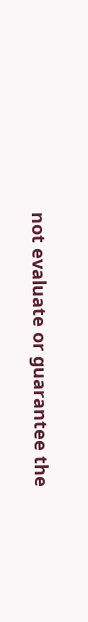not evaluate or guarantee the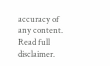accuracy of any content. Read full disclaimer.